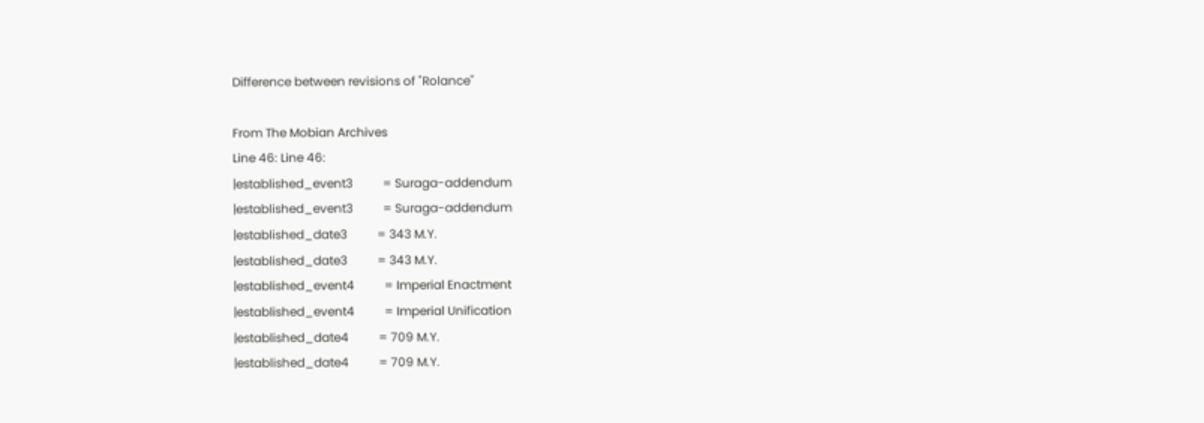Difference between revisions of "Rolance"

From The Mobian Archives
Line 46: Line 46:
|established_event3          = Suraga-addendum
|established_event3          = Suraga-addendum
|established_date3          = 343 M.Y.
|established_date3          = 343 M.Y.
|established_event4          = Imperial Enactment
|established_event4          = Imperial Unification
|established_date4          = 709 M.Y.
|established_date4          = 709 M.Y.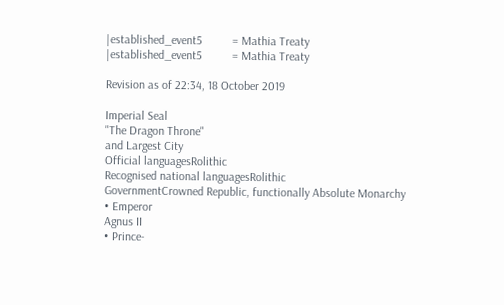|established_event5          = Mathia Treaty
|established_event5          = Mathia Treaty

Revision as of 22:34, 18 October 2019

Imperial Seal
"The Dragon Throne"
and Largest City
Official languagesRolithic
Recognised national languagesRolithic
GovernmentCrowned Republic, functionally Absolute Monarchy
• Emperor
Agnus II
• Prince-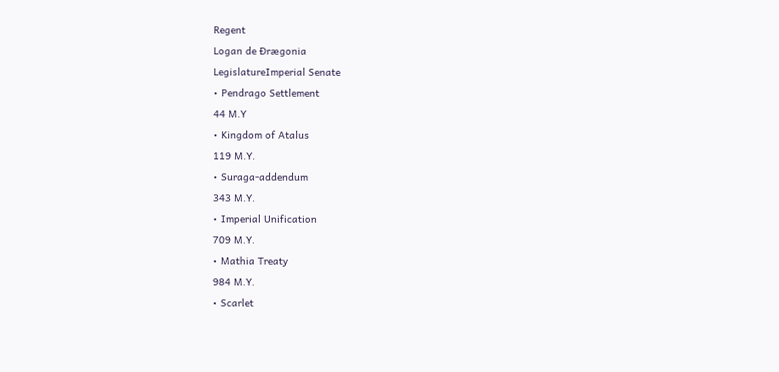Regent
Logan de Đrægonia
LegislatureImperial Senate
• Pendrago Settlement
44 M.Y
• Kingdom of Atalus
119 M.Y.
• Suraga-addendum
343 M.Y.
• Imperial Unification
709 M.Y.
• Mathia Treaty
984 M.Y.
• Scarlet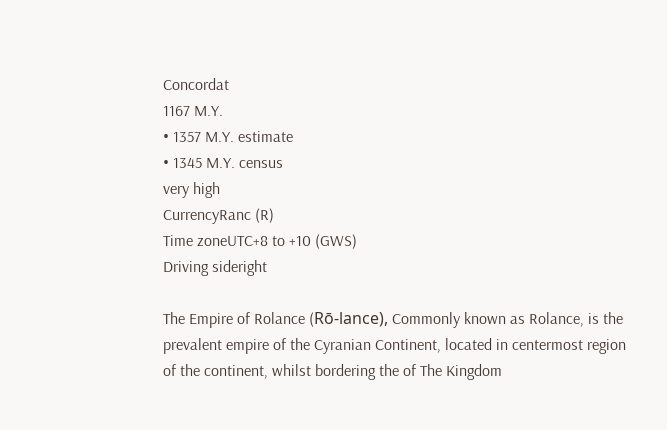Concordat
1167 M.Y.
• 1357 M.Y. estimate
• 1345 M.Y. census
very high
CurrencyRanc (R)
Time zoneUTC+8 to +10 (GWS)
Driving sideright

The Empire of Rolance (Rō-lance), Commonly known as Rolance, is the prevalent empire of the Cyranian Continent, located in centermost region of the continent, whilst bordering the of The Kingdom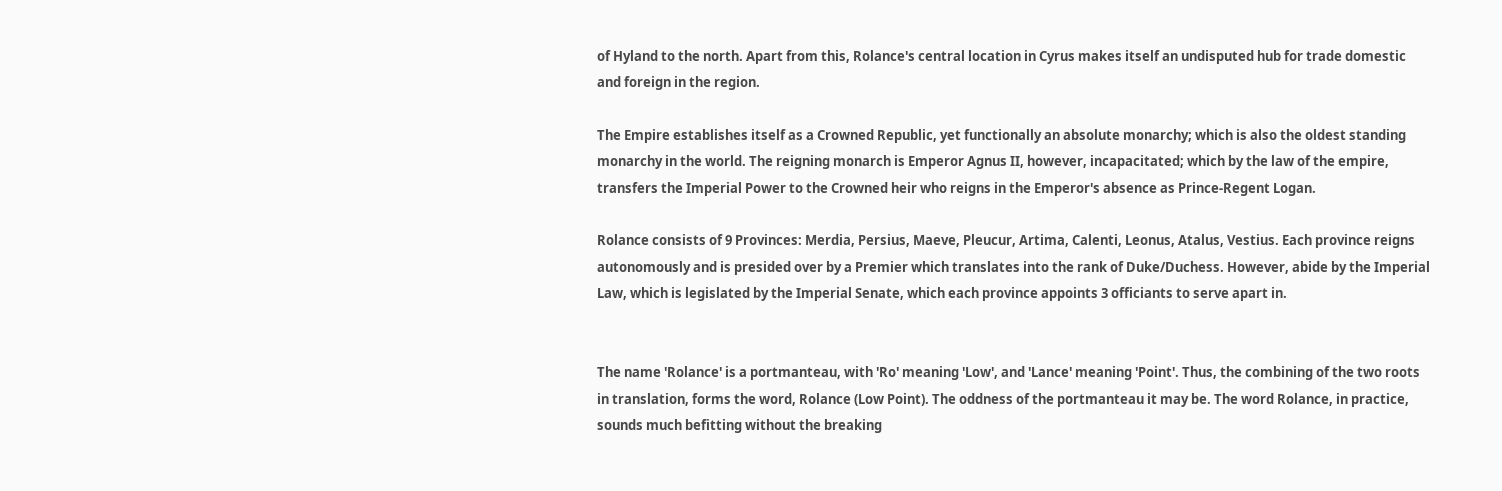of Hyland to the north. Apart from this, Rolance's central location in Cyrus makes itself an undisputed hub for trade domestic and foreign in the region.

The Empire establishes itself as a Crowned Republic, yet functionally an absolute monarchy; which is also the oldest standing monarchy in the world. The reigning monarch is Emperor Agnus II, however, incapacitated; which by the law of the empire, transfers the Imperial Power to the Crowned heir who reigns in the Emperor's absence as Prince-Regent Logan.

Rolance consists of 9 Provinces: Merdia, Persius, Maeve, Pleucur, Artima, Calenti, Leonus, Atalus, Vestius. Each province reigns autonomously and is presided over by a Premier which translates into the rank of Duke/Duchess. However, abide by the Imperial Law, which is legislated by the Imperial Senate, which each province appoints 3 officiants to serve apart in.


The name 'Rolance' is a portmanteau, with 'Ro' meaning 'Low', and 'Lance' meaning 'Point'. Thus, the combining of the two roots in translation, forms the word, Rolance (Low Point). The oddness of the portmanteau it may be. The word Rolance, in practice, sounds much befitting without the breaking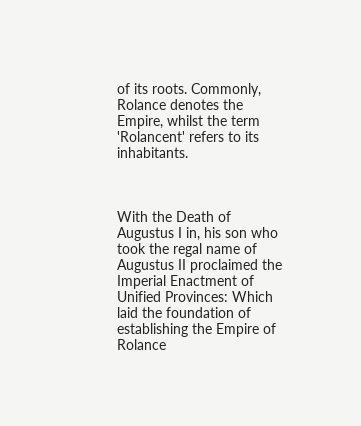of its roots. Commonly, Rolance denotes the Empire, whilst the term 'Rolancent' refers to its inhabitants.



With the Death of Augustus I in, his son who took the regal name of Augustus II proclaimed the Imperial Enactment of Unified Provinces: Which laid the foundation of establishing the Empire of Rolance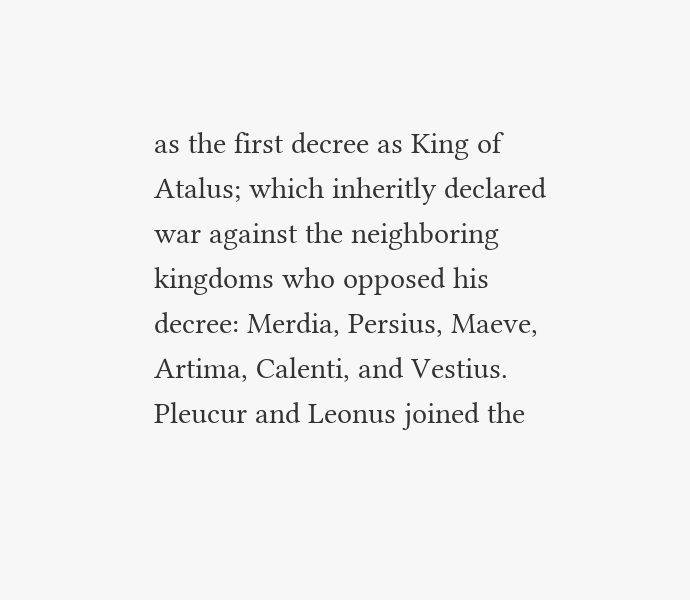as the first decree as King of Atalus; which inheritly declared war against the neighboring kingdoms who opposed his decree: Merdia, Persius, Maeve, Artima, Calenti, and Vestius. Pleucur and Leonus joined the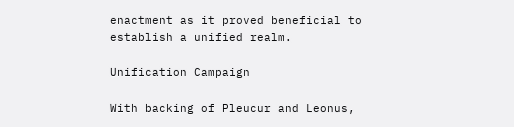enactment as it proved beneficial to establish a unified realm.

Unification Campaign

With backing of Pleucur and Leonus,